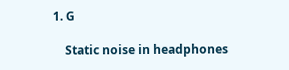1. G

    Static noise in headphones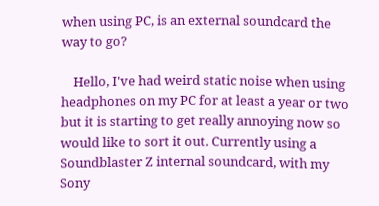when using PC, is an external soundcard the way to go?

    Hello, I've had weird static noise when using headphones on my PC for at least a year or two but it is starting to get really annoying now so would like to sort it out. Currently using a Soundblaster Z internal soundcard, with my Sony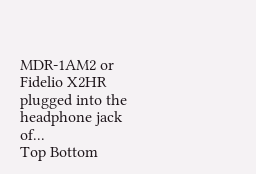MDR-1AM2 or Fidelio X2HR plugged into the headphone jack of...
Top Bottom